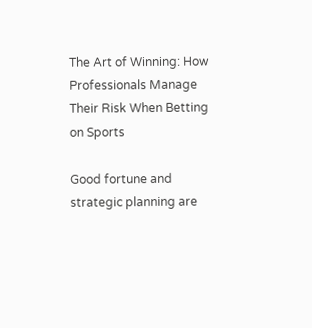The Art of Winning: How Professionals Manage Their Risk When Betting on Sports

Good fortune and strategic planning are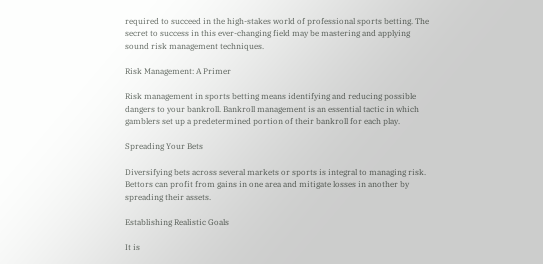required to succeed in the high-stakes world of professional sports betting. The secret to success in this ever-changing field may be mastering and applying sound risk management techniques.

Risk Management: A Primer

Risk management in sports betting means identifying and reducing possible dangers to your bankroll. Bankroll management is an essential tactic in which gamblers set up a predetermined portion of their bankroll for each play.

Spreading Your Bets

Diversifying bets across several markets or sports is integral to managing risk. Bettors can profit from gains in one area and mitigate losses in another by spreading their assets.

Establishing Realistic Goals

It is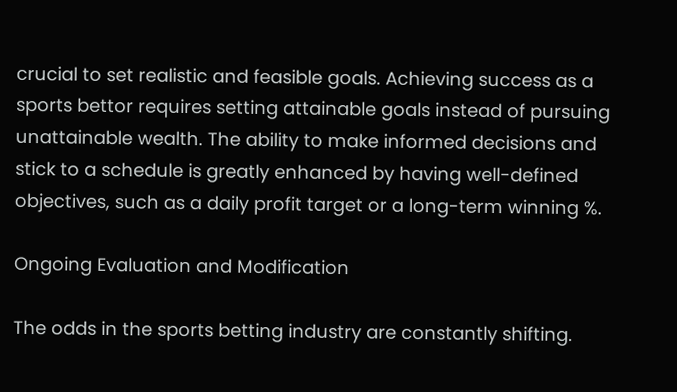crucial to set realistic and feasible goals. Achieving success as a sports bettor requires setting attainable goals instead of pursuing unattainable wealth. The ability to make informed decisions and stick to a schedule is greatly enhanced by having well-defined objectives, such as a daily profit target or a long-term winning %.

Ongoing Evaluation and Modification

The odds in the sports betting industry are constantly shifting.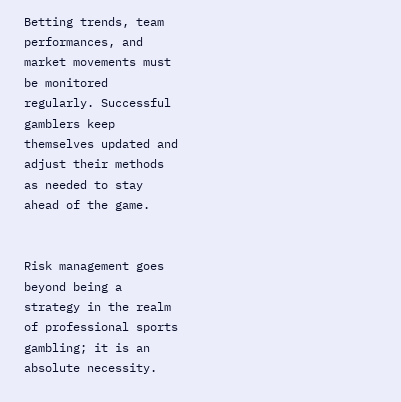Betting trends, team performances, and market movements must be monitored regularly. Successful gamblers keep themselves updated and adjust their methods as needed to stay ahead of the game.


Risk management goes beyond being a strategy in the realm of professional sports gambling; it is an absolute necessity.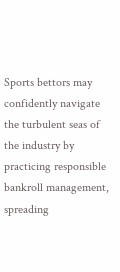Sports bettors may confidently navigate the turbulent seas of the industry by practicing responsible bankroll management, spreading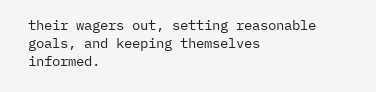their wagers out, setting reasonable goals, and keeping themselves informed.